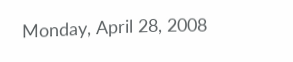Monday, April 28, 2008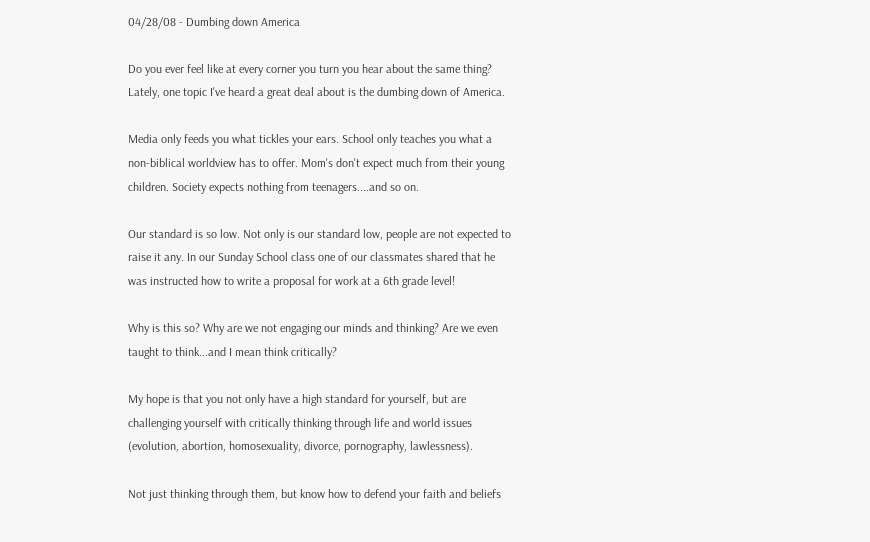04/28/08 - Dumbing down America

Do you ever feel like at every corner you turn you hear about the same thing? Lately, one topic I've heard a great deal about is the dumbing down of America.

Media only feeds you what tickles your ears. School only teaches you what a non-biblical worldview has to offer. Mom's don't expect much from their young children. Society expects nothing from teenagers....and so on.

Our standard is so low. Not only is our standard low, people are not expected to raise it any. In our Sunday School class one of our classmates shared that he was instructed how to write a proposal for work at a 6th grade level!

Why is this so? Why are we not engaging our minds and thinking? Are we even taught to think...and I mean think critically?

My hope is that you not only have a high standard for yourself, but are challenging yourself with critically thinking through life and world issues (evolution, abortion, homosexuality, divorce, pornography, lawlessness).

Not just thinking through them, but know how to defend your faith and beliefs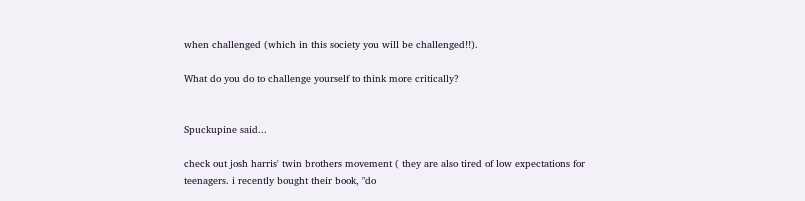when challenged (which in this society you will be challenged!!).

What do you do to challenge yourself to think more critically?


Spuckupine said...

check out josh harris' twin brothers movement ( they are also tired of low expectations for teenagers. i recently bought their book, "do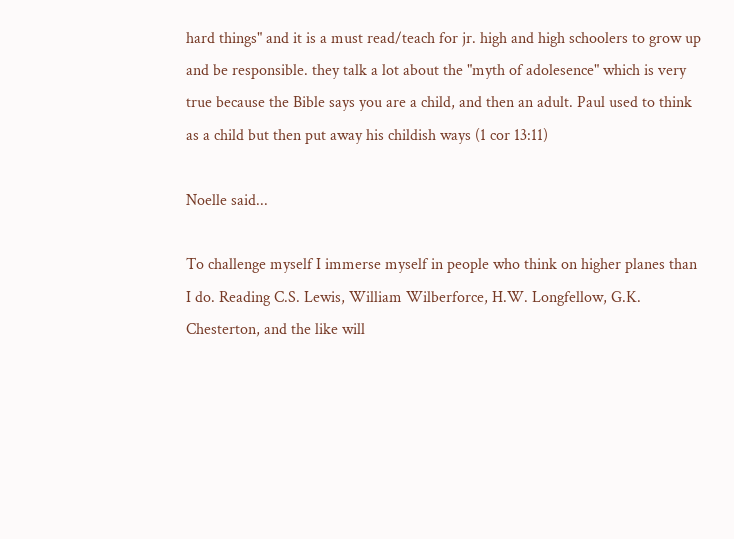hard things" and it is a must read/teach for jr. high and high schoolers to grow up and be responsible. they talk a lot about the "myth of adolesence" which is very true because the Bible says you are a child, and then an adult. Paul used to think as a child but then put away his childish ways (1 cor 13:11)

Noelle said...

To challenge myself I immerse myself in people who think on higher planes than I do. Reading C.S. Lewis, William Wilberforce, H.W. Longfellow, G.K. Chesterton, and the like will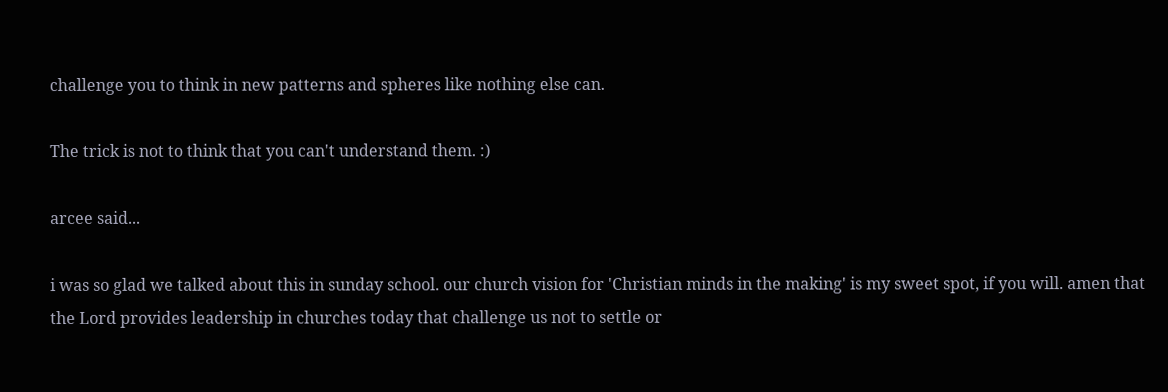challenge you to think in new patterns and spheres like nothing else can.

The trick is not to think that you can't understand them. :)

arcee said...

i was so glad we talked about this in sunday school. our church vision for 'Christian minds in the making' is my sweet spot, if you will. amen that the Lord provides leadership in churches today that challenge us not to settle or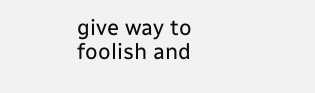give way to foolish and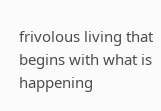frivolous living that begins with what is happening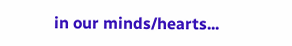in our minds/hearts...